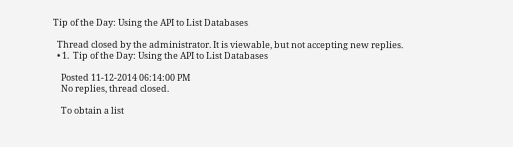Tip of the Day: Using the API to List Databases

  Thread closed by the administrator. It is viewable, but not accepting new replies.
  • 1.  Tip of the Day: Using the API to List Databases

    Posted 11-12-2014 06:14:00 PM
    No replies, thread closed.

    To obtain a list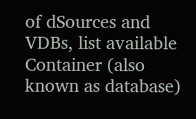of dSources and VDBs, list available Container (also known as database)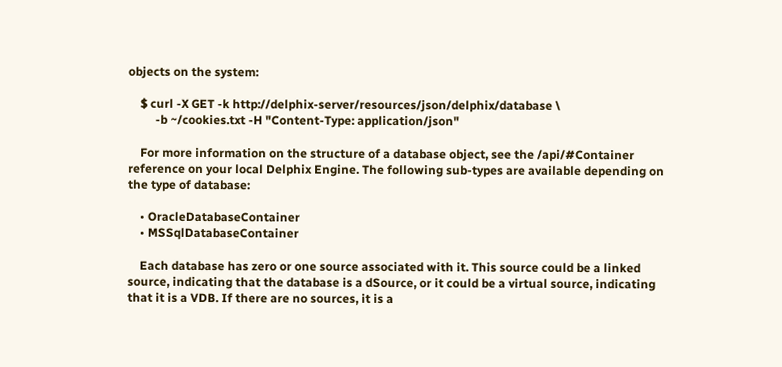objects on the system:

    $ curl -X GET -k http://delphix-server/resources/json/delphix/database \
         -b ~/cookies.txt -H "Content-Type: application/json"

    For more information on the structure of a database object, see the /api/#Container reference on your local Delphix Engine. The following sub-types are available depending on the type of database:

    • OracleDatabaseContainer
    • MSSqlDatabaseContainer

    Each database has zero or one source associated with it. This source could be a linked source, indicating that the database is a dSource, or it could be a virtual source, indicating that it is a VDB. If there are no sources, it is a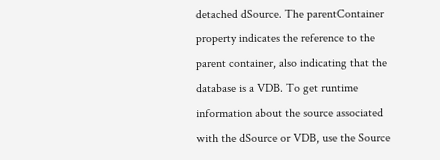detached dSource. The parentContainer property indicates the reference to the parent container, also indicating that the database is a VDB. To get runtime information about the source associated with the dSource or VDB, use the Source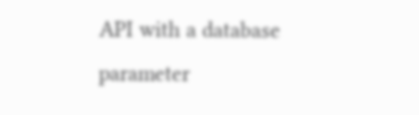API with a database parameter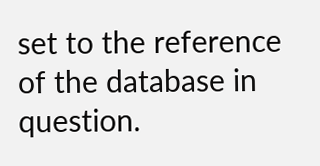set to the reference of the database in question.